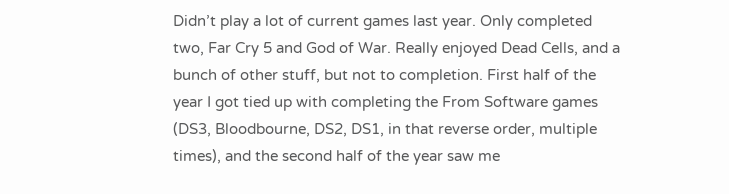Didn’t play a lot of current games last year. Only completed two, Far Cry 5 and God of War. Really enjoyed Dead Cells, and a bunch of other stuff, but not to completion. First half of the year I got tied up with completing the From Software games (DS3, Bloodbourne, DS2, DS1, in that reverse order, multiple times), and the second half of the year saw me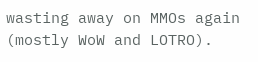wasting away on MMOs again (mostly WoW and LOTRO).